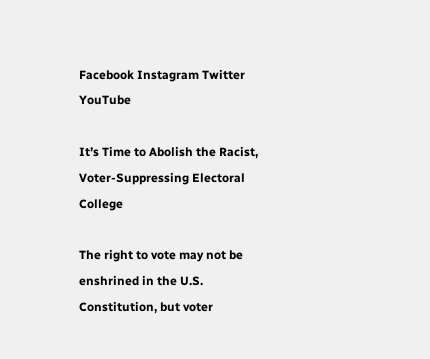Facebook Instagram Twitter YouTube

It’s Time to Abolish the Racist, Voter-Suppressing Electoral College

The right to vote may not be enshrined in the U.S. Constitution, but voter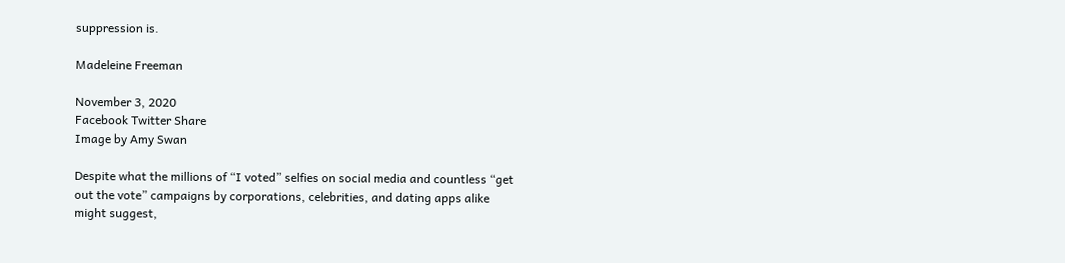suppression is.

Madeleine Freeman

November 3, 2020
Facebook Twitter Share
Image by Amy Swan

Despite what the millions of “I voted” selfies on social media and countless “get out the vote” campaigns by corporations, celebrities, and dating apps alike might suggest,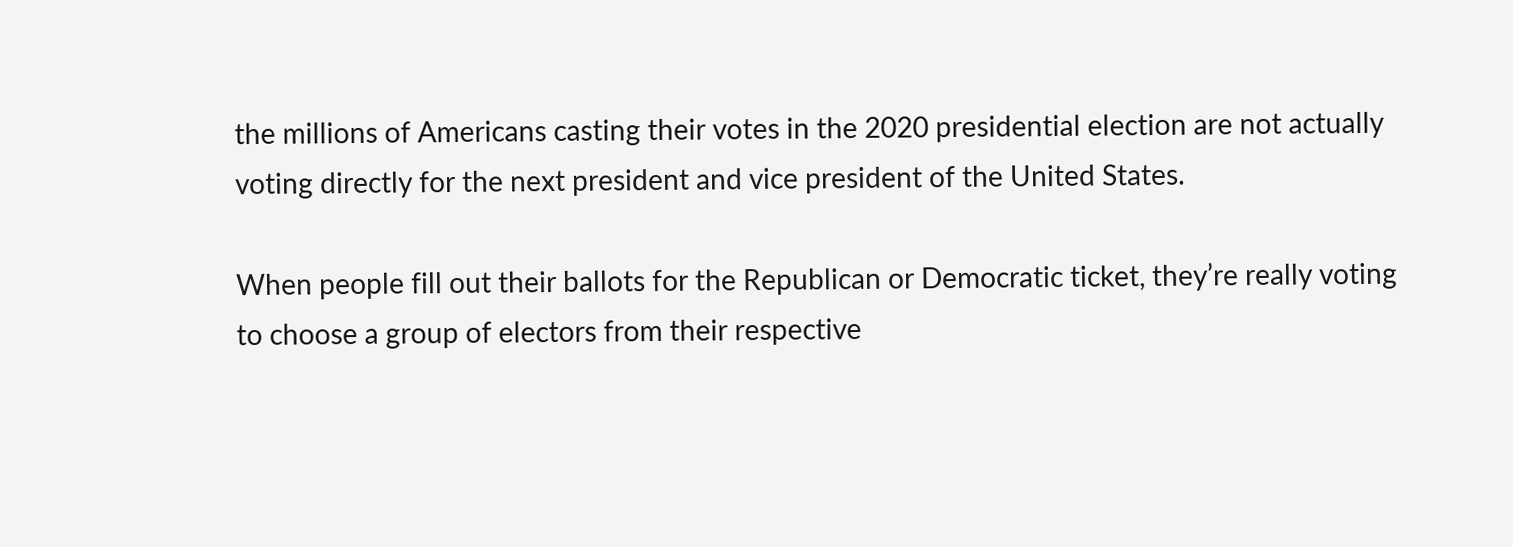the millions of Americans casting their votes in the 2020 presidential election are not actually voting directly for the next president and vice president of the United States.

When people fill out their ballots for the Republican or Democratic ticket, they’re really voting to choose a group of electors from their respective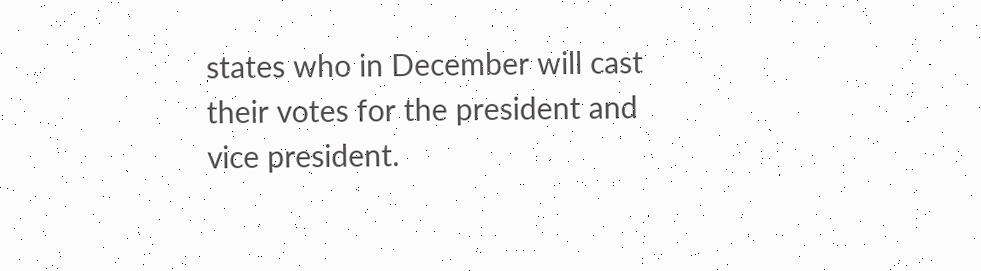states who in December will cast their votes for the president and vice president.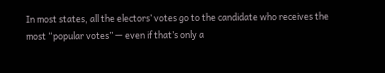In most states, all the electors’ votes go to the candidate who receives the most “popular votes” — even if that’s only a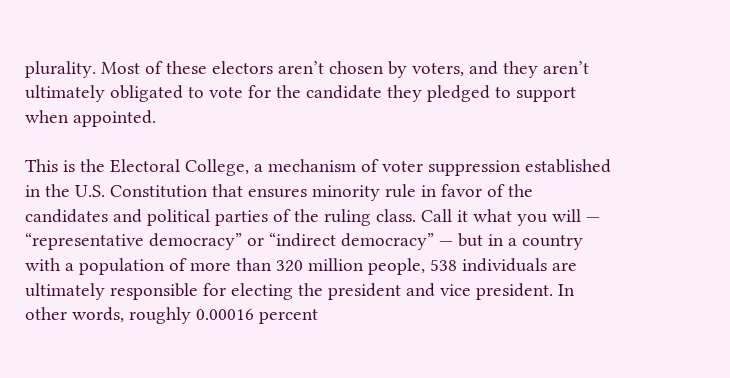plurality. Most of these electors aren’t chosen by voters, and they aren’t ultimately obligated to vote for the candidate they pledged to support when appointed.

This is the Electoral College, a mechanism of voter suppression established in the U.S. Constitution that ensures minority rule in favor of the candidates and political parties of the ruling class. Call it what you will — “representative democracy” or “indirect democracy” — but in a country with a population of more than 320 million people, 538 individuals are ultimately responsible for electing the president and vice president. In other words, roughly 0.00016 percent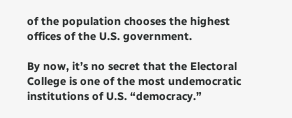of the population chooses the highest offices of the U.S. government.

By now, it’s no secret that the Electoral College is one of the most undemocratic institutions of U.S. “democracy.”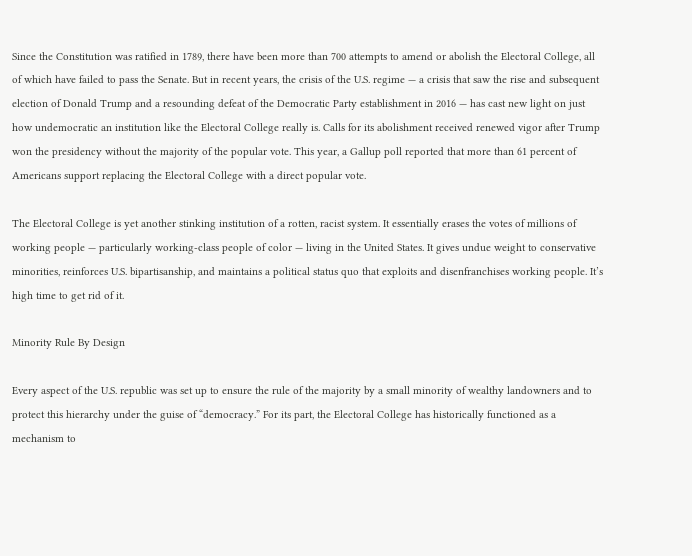Since the Constitution was ratified in 1789, there have been more than 700 attempts to amend or abolish the Electoral College, all of which have failed to pass the Senate. But in recent years, the crisis of the U.S. regime — a crisis that saw the rise and subsequent election of Donald Trump and a resounding defeat of the Democratic Party establishment in 2016 — has cast new light on just how undemocratic an institution like the Electoral College really is. Calls for its abolishment received renewed vigor after Trump won the presidency without the majority of the popular vote. This year, a Gallup poll reported that more than 61 percent of Americans support replacing the Electoral College with a direct popular vote.

The Electoral College is yet another stinking institution of a rotten, racist system. It essentially erases the votes of millions of working people — particularly working-class people of color — living in the United States. It gives undue weight to conservative minorities, reinforces U.S. bipartisanship, and maintains a political status quo that exploits and disenfranchises working people. It’s high time to get rid of it.

Minority Rule By Design

Every aspect of the U.S. republic was set up to ensure the rule of the majority by a small minority of wealthy landowners and to protect this hierarchy under the guise of “democracy.” For its part, the Electoral College has historically functioned as a mechanism to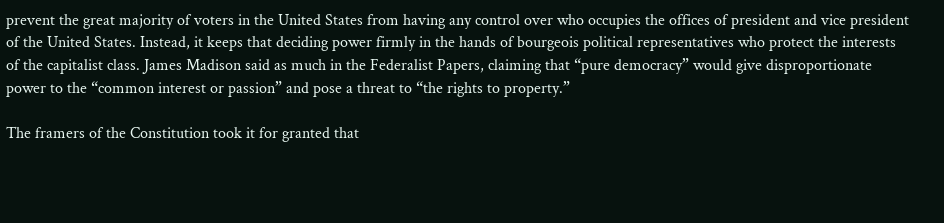prevent the great majority of voters in the United States from having any control over who occupies the offices of president and vice president of the United States. Instead, it keeps that deciding power firmly in the hands of bourgeois political representatives who protect the interests of the capitalist class. James Madison said as much in the Federalist Papers, claiming that “pure democracy” would give disproportionate power to the “common interest or passion” and pose a threat to “the rights to property.”

The framers of the Constitution took it for granted that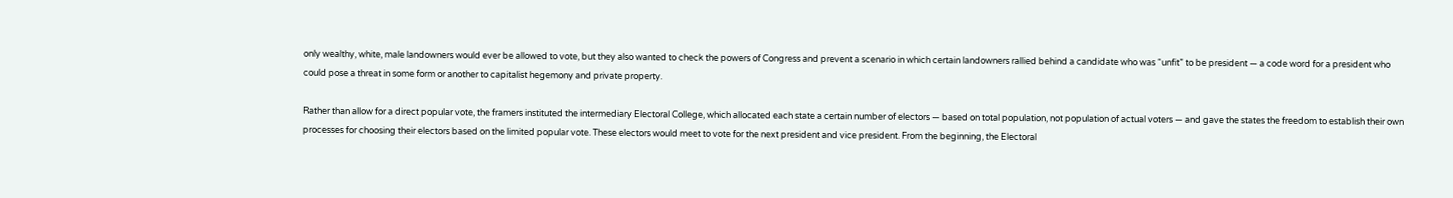only wealthy, white, male landowners would ever be allowed to vote, but they also wanted to check the powers of Congress and prevent a scenario in which certain landowners rallied behind a candidate who was “unfit” to be president — a code word for a president who could pose a threat in some form or another to capitalist hegemony and private property.

Rather than allow for a direct popular vote, the framers instituted the intermediary Electoral College, which allocated each state a certain number of electors — based on total population, not population of actual voters — and gave the states the freedom to establish their own processes for choosing their electors based on the limited popular vote. These electors would meet to vote for the next president and vice president. From the beginning, the Electoral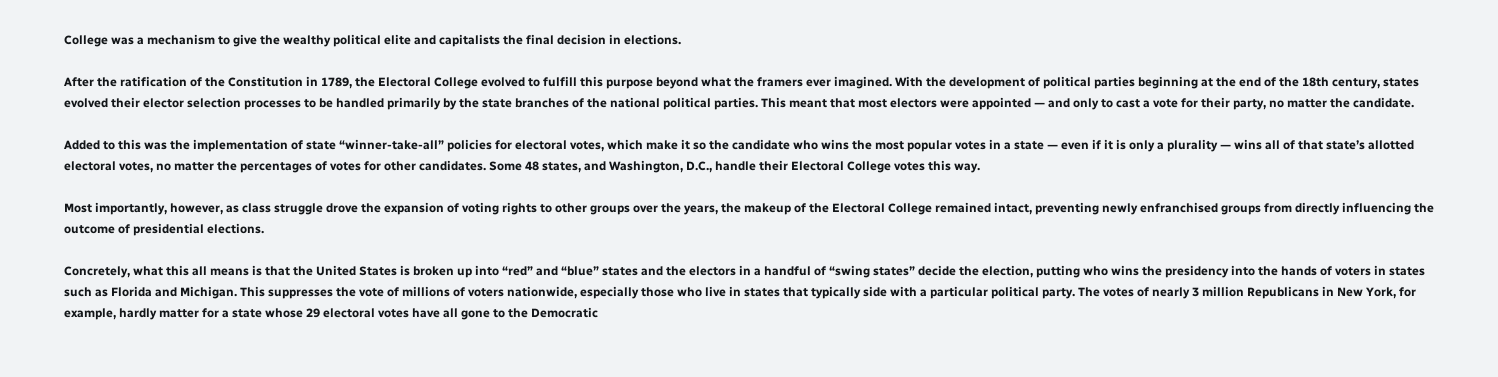College was a mechanism to give the wealthy political elite and capitalists the final decision in elections.

After the ratification of the Constitution in 1789, the Electoral College evolved to fulfill this purpose beyond what the framers ever imagined. With the development of political parties beginning at the end of the 18th century, states evolved their elector selection processes to be handled primarily by the state branches of the national political parties. This meant that most electors were appointed — and only to cast a vote for their party, no matter the candidate.

Added to this was the implementation of state “winner-take-all” policies for electoral votes, which make it so the candidate who wins the most popular votes in a state — even if it is only a plurality — wins all of that state’s allotted electoral votes, no matter the percentages of votes for other candidates. Some 48 states, and Washington, D.C., handle their Electoral College votes this way.

Most importantly, however, as class struggle drove the expansion of voting rights to other groups over the years, the makeup of the Electoral College remained intact, preventing newly enfranchised groups from directly influencing the outcome of presidential elections.

Concretely, what this all means is that the United States is broken up into “red” and “blue” states and the electors in a handful of “swing states” decide the election, putting who wins the presidency into the hands of voters in states such as Florida and Michigan. This suppresses the vote of millions of voters nationwide, especially those who live in states that typically side with a particular political party. The votes of nearly 3 million Republicans in New York, for example, hardly matter for a state whose 29 electoral votes have all gone to the Democratic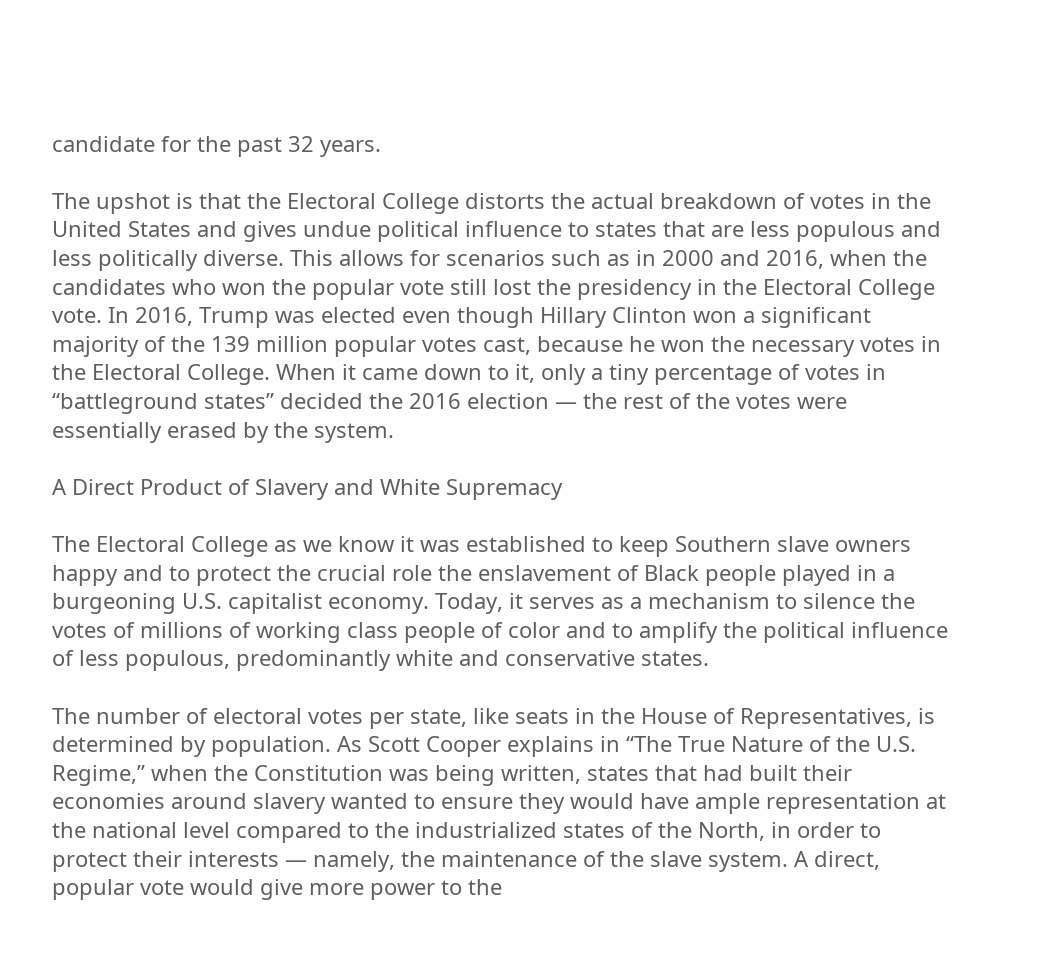candidate for the past 32 years.

The upshot is that the Electoral College distorts the actual breakdown of votes in the United States and gives undue political influence to states that are less populous and less politically diverse. This allows for scenarios such as in 2000 and 2016, when the candidates who won the popular vote still lost the presidency in the Electoral College vote. In 2016, Trump was elected even though Hillary Clinton won a significant majority of the 139 million popular votes cast, because he won the necessary votes in the Electoral College. When it came down to it, only a tiny percentage of votes in “battleground states” decided the 2016 election — the rest of the votes were essentially erased by the system.

A Direct Product of Slavery and White Supremacy

The Electoral College as we know it was established to keep Southern slave owners happy and to protect the crucial role the enslavement of Black people played in a burgeoning U.S. capitalist economy. Today, it serves as a mechanism to silence the votes of millions of working class people of color and to amplify the political influence of less populous, predominantly white and conservative states.

The number of electoral votes per state, like seats in the House of Representatives, is determined by population. As Scott Cooper explains in “The True Nature of the U.S. Regime,” when the Constitution was being written, states that had built their economies around slavery wanted to ensure they would have ample representation at the national level compared to the industrialized states of the North, in order to protect their interests — namely, the maintenance of the slave system. A direct, popular vote would give more power to the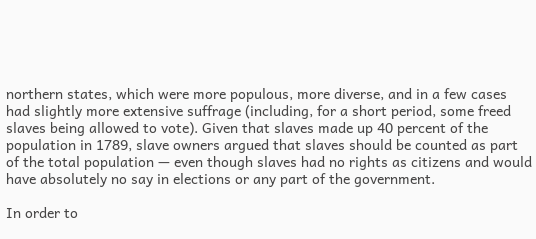northern states, which were more populous, more diverse, and in a few cases  had slightly more extensive suffrage (including, for a short period, some freed slaves being allowed to vote). Given that slaves made up 40 percent of the population in 1789, slave owners argued that slaves should be counted as part of the total population — even though slaves had no rights as citizens and would have absolutely no say in elections or any part of the government.

In order to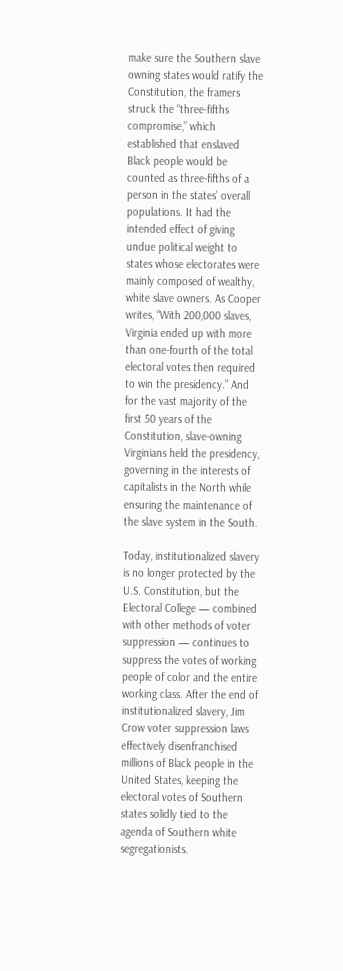make sure the Southern slave owning states would ratify the Constitution, the framers struck the “three-fifths compromise,” which established that enslaved Black people would be counted as three-fifths of a person in the states’ overall populations. It had the intended effect of giving undue political weight to states whose electorates were mainly composed of wealthy, white slave owners. As Cooper writes, “With 200,000 slaves, Virginia ended up with more than one-fourth of the total electoral votes then required to win the presidency.” And for the vast majority of the first 50 years of the Constitution, slave-owning Virginians held the presidency, governing in the interests of capitalists in the North while ensuring the maintenance of the slave system in the South.

Today, institutionalized slavery is no longer protected by the U.S. Constitution, but the Electoral College — combined with other methods of voter suppression — continues to suppress the votes of working people of color and the entire working class. After the end of institutionalized slavery, Jim Crow voter suppression laws effectively disenfranchised millions of Black people in the United States, keeping the electoral votes of Southern states solidly tied to the agenda of Southern white segregationists.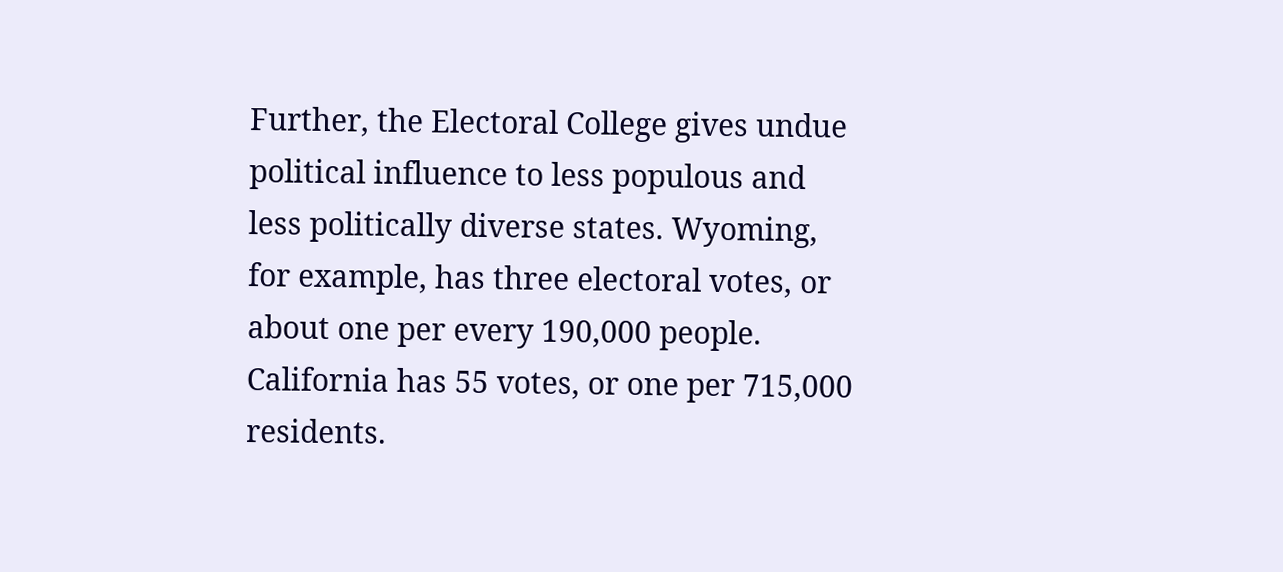Further, the Electoral College gives undue political influence to less populous and less politically diverse states. Wyoming, for example, has three electoral votes, or about one per every 190,000 people. California has 55 votes, or one per 715,000 residents.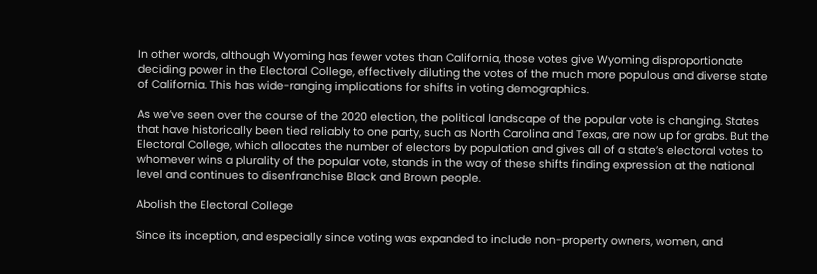In other words, although Wyoming has fewer votes than California, those votes give Wyoming disproportionate deciding power in the Electoral College, effectively diluting the votes of the much more populous and diverse state of California. This has wide-ranging implications for shifts in voting demographics.

As we’ve seen over the course of the 2020 election, the political landscape of the popular vote is changing. States that have historically been tied reliably to one party, such as North Carolina and Texas, are now up for grabs. But the Electoral College, which allocates the number of electors by population and gives all of a state’s electoral votes to whomever wins a plurality of the popular vote, stands in the way of these shifts finding expression at the national level and continues to disenfranchise Black and Brown people.

Abolish the Electoral College

Since its inception, and especially since voting was expanded to include non-property owners, women, and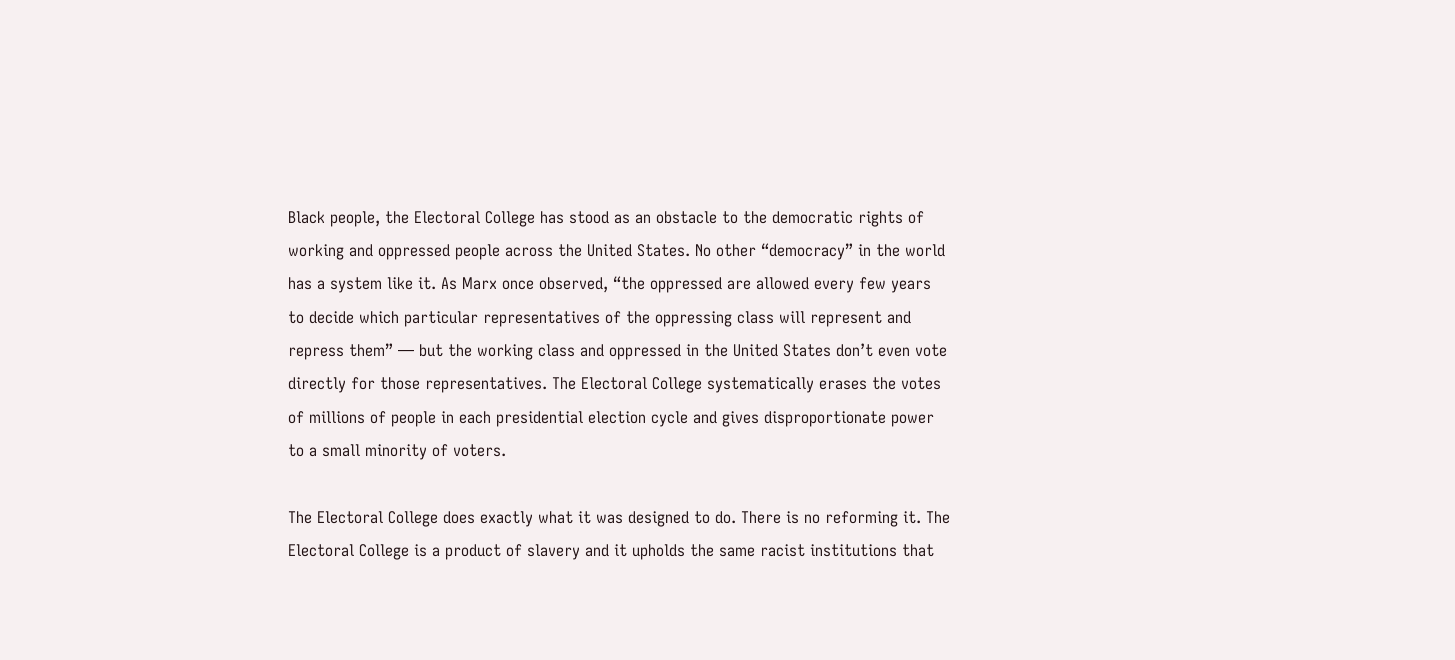Black people, the Electoral College has stood as an obstacle to the democratic rights of working and oppressed people across the United States. No other “democracy” in the world has a system like it. As Marx once observed, “the oppressed are allowed every few years to decide which particular representatives of the oppressing class will represent and repress them” — but the working class and oppressed in the United States don’t even vote directly for those representatives. The Electoral College systematically erases the votes of millions of people in each presidential election cycle and gives disproportionate power to a small minority of voters.

The Electoral College does exactly what it was designed to do. There is no reforming it. The Electoral College is a product of slavery and it upholds the same racist institutions that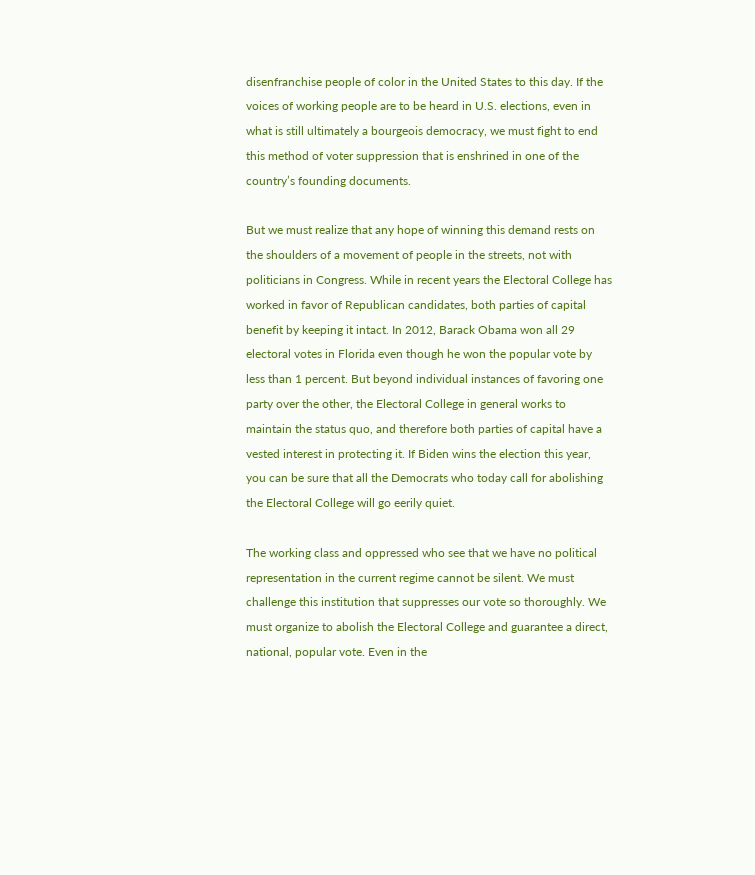disenfranchise people of color in the United States to this day. If the voices of working people are to be heard in U.S. elections, even in what is still ultimately a bourgeois democracy, we must fight to end this method of voter suppression that is enshrined in one of the country’s founding documents.

But we must realize that any hope of winning this demand rests on the shoulders of a movement of people in the streets, not with politicians in Congress. While in recent years the Electoral College has worked in favor of Republican candidates, both parties of capital benefit by keeping it intact. In 2012, Barack Obama won all 29 electoral votes in Florida even though he won the popular vote by less than 1 percent. But beyond individual instances of favoring one party over the other, the Electoral College in general works to maintain the status quo, and therefore both parties of capital have a vested interest in protecting it. If Biden wins the election this year, you can be sure that all the Democrats who today call for abolishing the Electoral College will go eerily quiet.

The working class and oppressed who see that we have no political representation in the current regime cannot be silent. We must challenge this institution that suppresses our vote so thoroughly. We must organize to abolish the Electoral College and guarantee a direct, national, popular vote. Even in the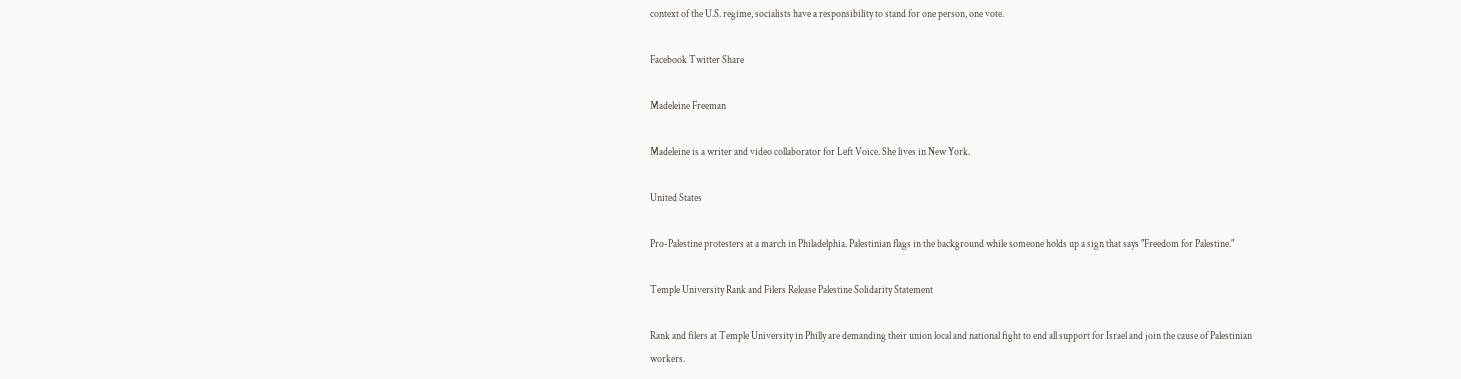context of the U.S. regime, socialists have a responsibility to stand for one person, one vote.

Facebook Twitter Share

Madeleine Freeman

Madeleine is a writer and video collaborator for Left Voice. She lives in New York.

United States

Pro-Palestine protesters at a march in Philadelphia. Palestinian flags in the background while someone holds up a sign that says "Freedom for Palestine."

Temple University Rank and Filers Release Palestine Solidarity Statement

Rank and filers at Temple University in Philly are demanding their union local and national fight to end all support for Israel and join the cause of Palestinian workers.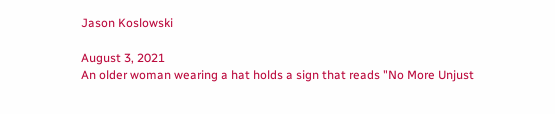Jason Koslowski

August 3, 2021
An older woman wearing a hat holds a sign that reads "No More Unjust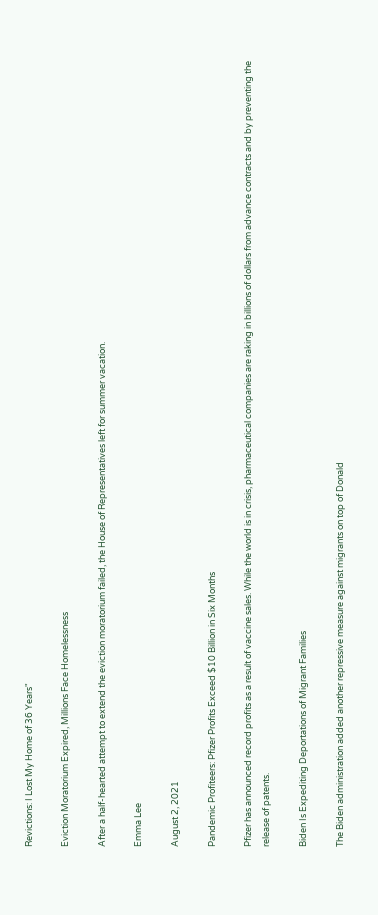Revictions: I Lost My Home of 36 Years"

Eviction Moratorium Expired, Millions Face Homelessness

After a half-hearted attempt to extend the eviction moratorium failed, the House of Representatives left for summer vacation.

Emma Lee

August 2, 2021

Pandemic Profiteers: Pfizer Profits Exceed $10 Billion in Six Months

Pfizer has announced record profits as a result of vaccine sales. While the world is in crisis, pharmaceutical companies are raking in billions of dollars from advance contracts and by preventing the release of patents.

Biden Is Expediting Deportations of Migrant Families

The Biden administration added another repressive measure against migrants on top of Donald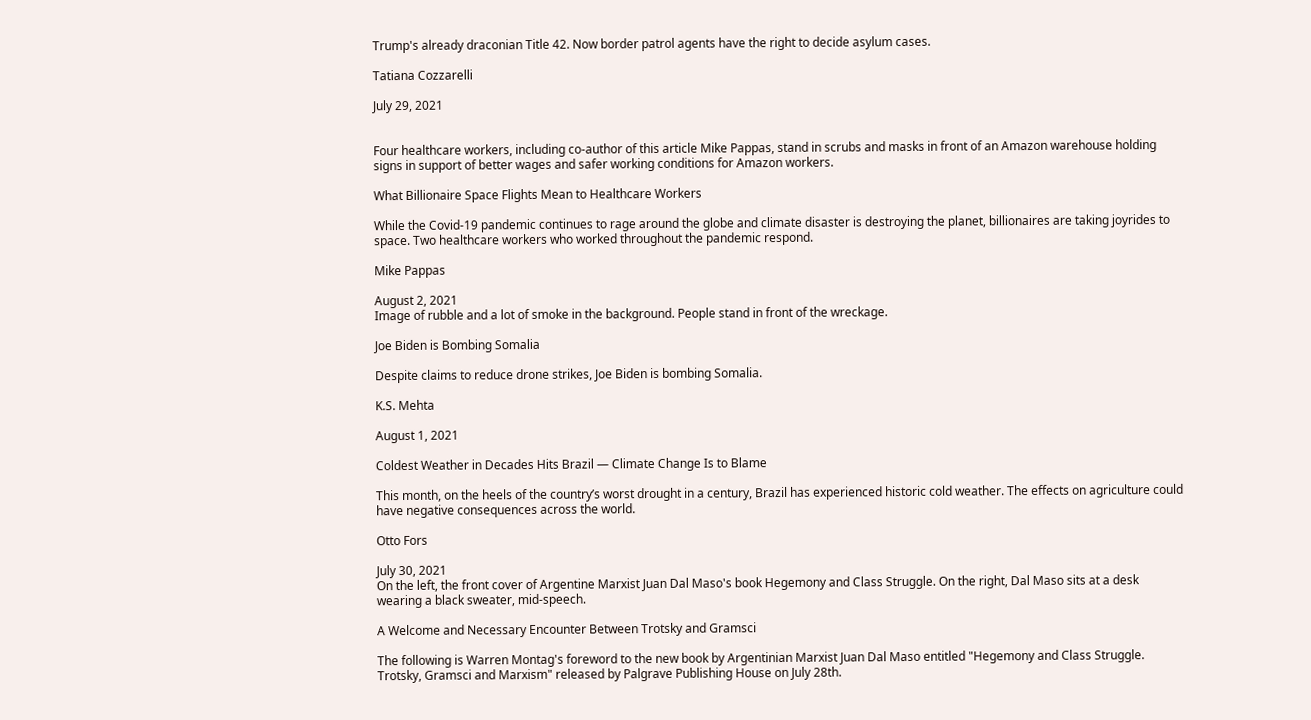Trump's already draconian Title 42. Now border patrol agents have the right to decide asylum cases.

Tatiana Cozzarelli

July 29, 2021


Four healthcare workers, including co-author of this article Mike Pappas, stand in scrubs and masks in front of an Amazon warehouse holding signs in support of better wages and safer working conditions for Amazon workers.

What Billionaire Space Flights Mean to Healthcare Workers

While the Covid-19 pandemic continues to rage around the globe and climate disaster is destroying the planet, billionaires are taking joyrides to space. Two healthcare workers who worked throughout the pandemic respond.

Mike Pappas

August 2, 2021
Image of rubble and a lot of smoke in the background. People stand in front of the wreckage.

Joe Biden is Bombing Somalia

Despite claims to reduce drone strikes, Joe Biden is bombing Somalia.

K.S. Mehta

August 1, 2021

Coldest Weather in Decades Hits Brazil — Climate Change Is to Blame

This month, on the heels of the country’s worst drought in a century, Brazil has experienced historic cold weather. The effects on agriculture could have negative consequences across the world.

Otto Fors

July 30, 2021
On the left, the front cover of Argentine Marxist Juan Dal Maso's book Hegemony and Class Struggle. On the right, Dal Maso sits at a desk wearing a black sweater, mid-speech.

A Welcome and Necessary Encounter Between Trotsky and Gramsci

The following is Warren Montag's foreword to the new book by Argentinian Marxist Juan Dal Maso entitled "Hegemony and Class Struggle. Trotsky, Gramsci and Marxism" released by Palgrave Publishing House on July 28th.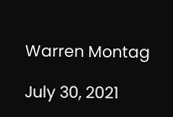Warren Montag

July 30, 2021